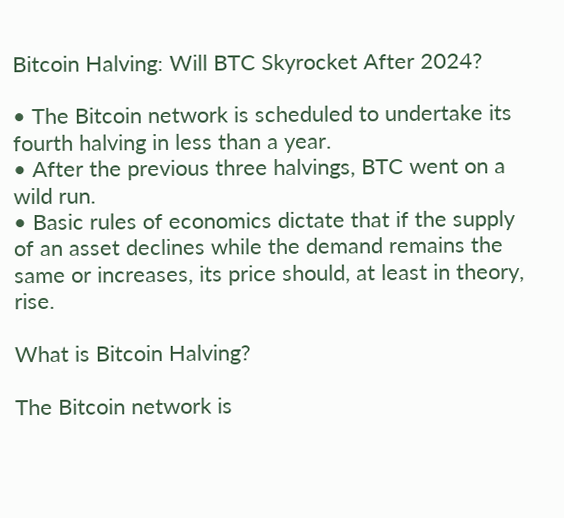Bitcoin Halving: Will BTC Skyrocket After 2024?

• The Bitcoin network is scheduled to undertake its fourth halving in less than a year.
• After the previous three halvings, BTC went on a wild run.
• Basic rules of economics dictate that if the supply of an asset declines while the demand remains the same or increases, its price should, at least in theory, rise.

What is Bitcoin Halving?

The Bitcoin network is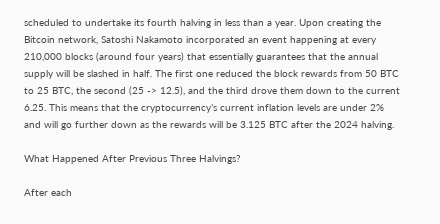scheduled to undertake its fourth halving in less than a year. Upon creating the Bitcoin network, Satoshi Nakamoto incorporated an event happening at every 210,000 blocks (around four years) that essentially guarantees that the annual supply will be slashed in half. The first one reduced the block rewards from 50 BTC to 25 BTC, the second (25 -> 12.5), and the third drove them down to the current 6.25. This means that the cryptocurrency’s current inflation levels are under 2% and will go further down as the rewards will be 3.125 BTC after the 2024 halving.

What Happened After Previous Three Halvings?

After each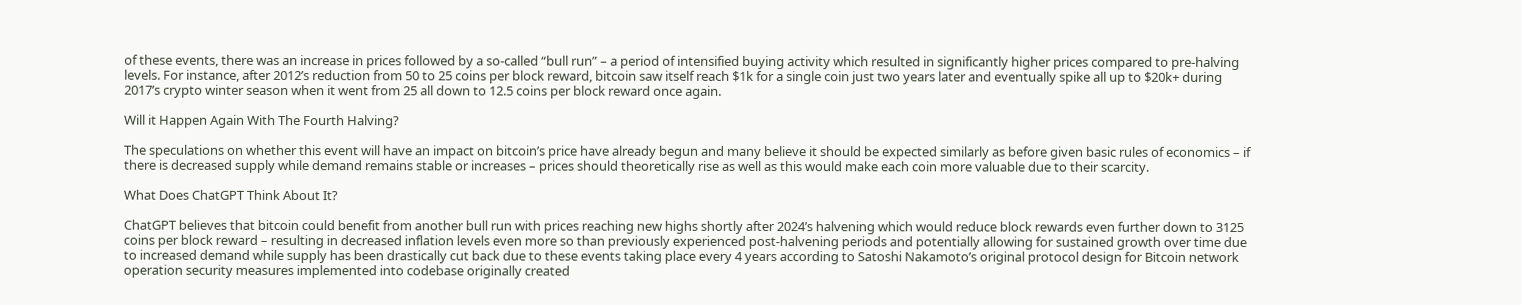of these events, there was an increase in prices followed by a so-called “bull run” – a period of intensified buying activity which resulted in significantly higher prices compared to pre-halving levels. For instance, after 2012’s reduction from 50 to 25 coins per block reward, bitcoin saw itself reach $1k for a single coin just two years later and eventually spike all up to $20k+ during 2017’s crypto winter season when it went from 25 all down to 12.5 coins per block reward once again.

Will it Happen Again With The Fourth Halving?

The speculations on whether this event will have an impact on bitcoin’s price have already begun and many believe it should be expected similarly as before given basic rules of economics – if there is decreased supply while demand remains stable or increases – prices should theoretically rise as well as this would make each coin more valuable due to their scarcity.

What Does ChatGPT Think About It?

ChatGPT believes that bitcoin could benefit from another bull run with prices reaching new highs shortly after 2024’s halvening which would reduce block rewards even further down to 3125 coins per block reward – resulting in decreased inflation levels even more so than previously experienced post-halvening periods and potentially allowing for sustained growth over time due to increased demand while supply has been drastically cut back due to these events taking place every 4 years according to Satoshi Nakamoto’s original protocol design for Bitcoin network operation security measures implemented into codebase originally created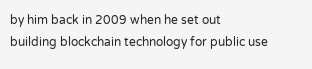by him back in 2009 when he set out building blockchain technology for public use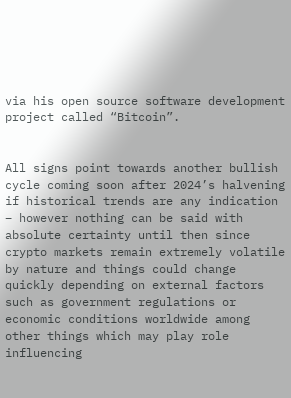via his open source software development project called “Bitcoin”.


All signs point towards another bullish cycle coming soon after 2024’s halvening if historical trends are any indication – however nothing can be said with absolute certainty until then since crypto markets remain extremely volatile by nature and things could change quickly depending on external factors such as government regulations or economic conditions worldwide among other things which may play role influencing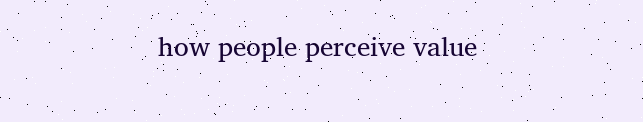how people perceive value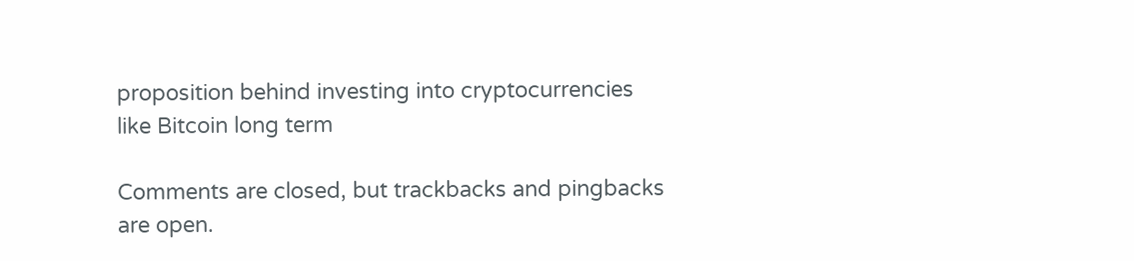proposition behind investing into cryptocurrencies like Bitcoin long term

Comments are closed, but trackbacks and pingbacks are open.